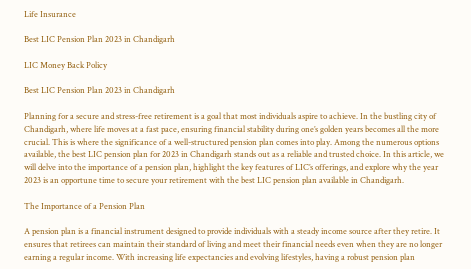Life Insurance

Best LIC Pension Plan 2023 in Chandigarh

LIC Money Back Policy

Best LIC Pension Plan 2023 in Chandigarh

Planning for a secure and stress-free retirement is a goal that most individuals aspire to achieve. In the bustling city of Chandigarh, where life moves at a fast pace, ensuring financial stability during one’s golden years becomes all the more crucial. This is where the significance of a well-structured pension plan comes into play. Among the numerous options available, the best LIC pension plan for 2023 in Chandigarh stands out as a reliable and trusted choice. In this article, we will delve into the importance of a pension plan, highlight the key features of LIC’s offerings, and explore why the year 2023 is an opportune time to secure your retirement with the best LIC pension plan available in Chandigarh.

The Importance of a Pension Plan

A pension plan is a financial instrument designed to provide individuals with a steady income source after they retire. It ensures that retirees can maintain their standard of living and meet their financial needs even when they are no longer earning a regular income. With increasing life expectancies and evolving lifestyles, having a robust pension plan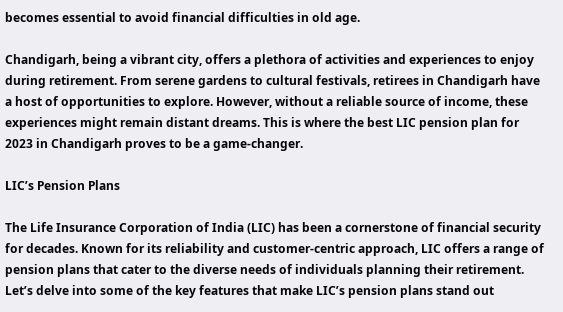becomes essential to avoid financial difficulties in old age.

Chandigarh, being a vibrant city, offers a plethora of activities and experiences to enjoy during retirement. From serene gardens to cultural festivals, retirees in Chandigarh have a host of opportunities to explore. However, without a reliable source of income, these experiences might remain distant dreams. This is where the best LIC pension plan for 2023 in Chandigarh proves to be a game-changer.

LIC’s Pension Plans

The Life Insurance Corporation of India (LIC) has been a cornerstone of financial security for decades. Known for its reliability and customer-centric approach, LIC offers a range of pension plans that cater to the diverse needs of individuals planning their retirement. Let’s delve into some of the key features that make LIC’s pension plans stand out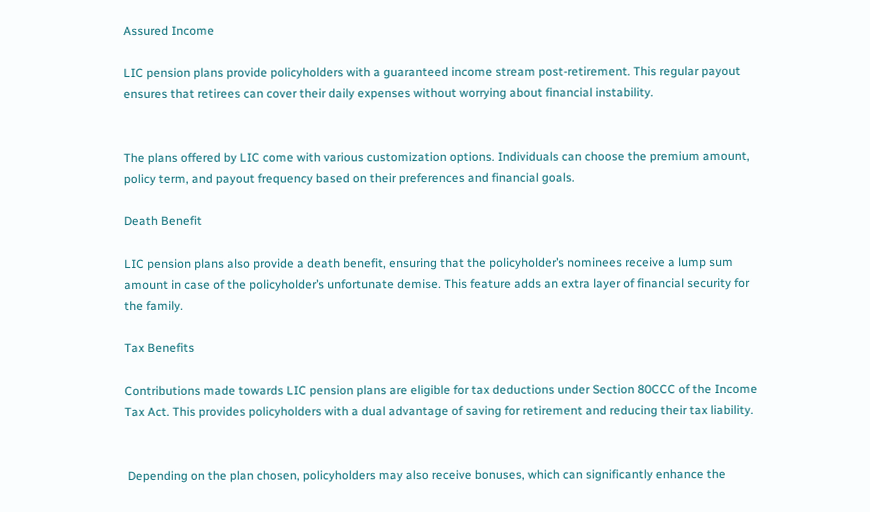Assured Income

LIC pension plans provide policyholders with a guaranteed income stream post-retirement. This regular payout ensures that retirees can cover their daily expenses without worrying about financial instability.


The plans offered by LIC come with various customization options. Individuals can choose the premium amount, policy term, and payout frequency based on their preferences and financial goals.

Death Benefit

LIC pension plans also provide a death benefit, ensuring that the policyholder’s nominees receive a lump sum amount in case of the policyholder’s unfortunate demise. This feature adds an extra layer of financial security for the family.

Tax Benefits

Contributions made towards LIC pension plans are eligible for tax deductions under Section 80CCC of the Income Tax Act. This provides policyholders with a dual advantage of saving for retirement and reducing their tax liability.


 Depending on the plan chosen, policyholders may also receive bonuses, which can significantly enhance the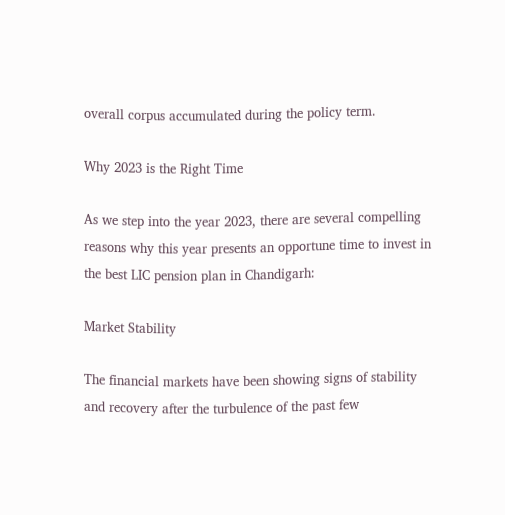overall corpus accumulated during the policy term.

Why 2023 is the Right Time

As we step into the year 2023, there are several compelling reasons why this year presents an opportune time to invest in the best LIC pension plan in Chandigarh:

Market Stability

The financial markets have been showing signs of stability and recovery after the turbulence of the past few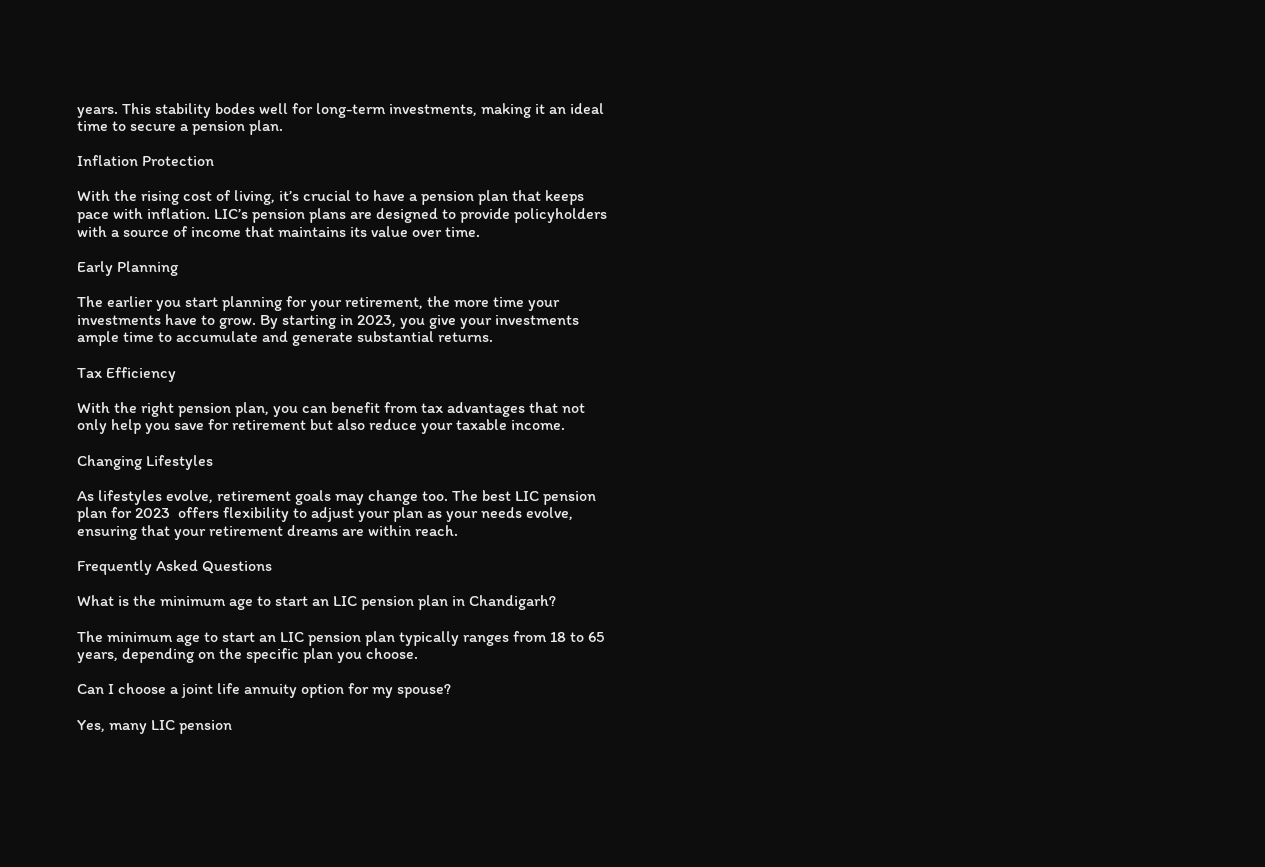years. This stability bodes well for long-term investments, making it an ideal time to secure a pension plan.

Inflation Protection

With the rising cost of living, it’s crucial to have a pension plan that keeps pace with inflation. LIC’s pension plans are designed to provide policyholders with a source of income that maintains its value over time.

Early Planning

The earlier you start planning for your retirement, the more time your investments have to grow. By starting in 2023, you give your investments ample time to accumulate and generate substantial returns.

Tax Efficiency

With the right pension plan, you can benefit from tax advantages that not only help you save for retirement but also reduce your taxable income.

Changing Lifestyles

As lifestyles evolve, retirement goals may change too. The best LIC pension plan for 2023  offers flexibility to adjust your plan as your needs evolve, ensuring that your retirement dreams are within reach.

Frequently Asked Questions

What is the minimum age to start an LIC pension plan in Chandigarh?

The minimum age to start an LIC pension plan typically ranges from 18 to 65 years, depending on the specific plan you choose.

Can I choose a joint life annuity option for my spouse?

Yes, many LIC pension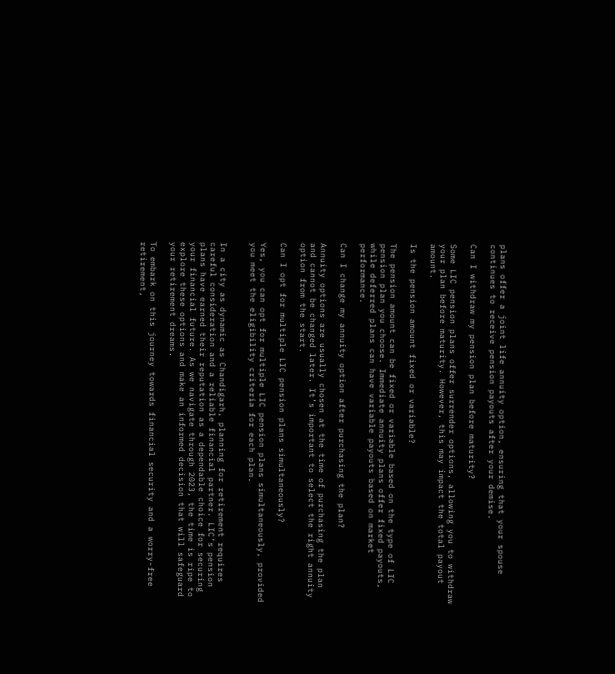plans offer a joint life annuity option, ensuring that your spouse continues to receive pension payouts after your demise.

Can I withdraw my pension plan before maturity?

Some LIC pension plans offer surrender options, allowing you to withdraw your plan before maturity. However, this may impact the total payout amount.

Is the pension amount fixed or variable?

The pension amount can be fixed or variable based on the type of LIC pension plan you choose. Immediate annuity plans offer fixed payouts, while deferred plans can have variable payouts based on market performance.

Can I change my annuity option after purchasing the plan?

Annuity options are usually chosen at the time of purchasing the plan and cannot be changed later. It’s important to select the right annuity option from the start.

Can I opt for multiple LIC pension plans simultaneously?

Yes, you can opt for multiple LIC pension plans simultaneously, provided you meet the eligibility criteria for each plan.


In a city as dynamic as Chandigarh, planning for retirement requires careful consideration and a reliable financial partner. LIC’s pension plans have earned their reputation as a dependable choice for securing your financial future. As we navigate through 2023, the time is ripe to explore these options and make an informed decision that will safeguard your retirement dreams.

To embark on this journey towards financial security and a worry-free retirement,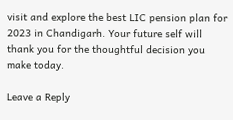visit and explore the best LIC pension plan for 2023 in Chandigarh. Your future self will thank you for the thoughtful decision you make today.

Leave a Reply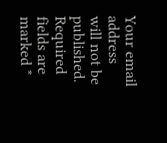Your email address will not be published. Required fields are marked *